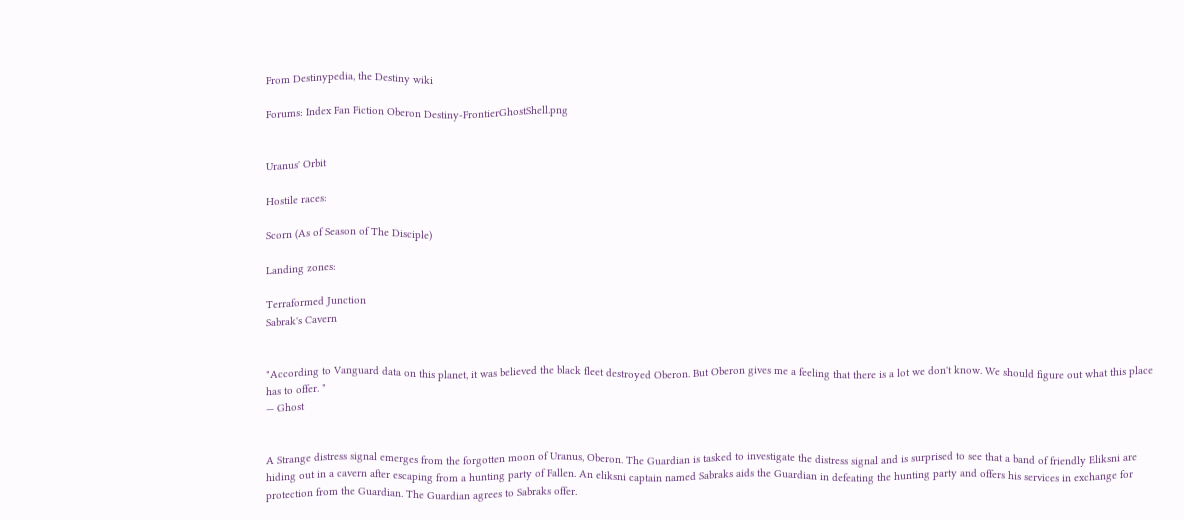From Destinypedia, the Destiny wiki

Forums: Index Fan Fiction Oberon Destiny-FrontierGhostShell.png


Uranus' Orbit

Hostile races:

Scorn (As of Season of The Disciple)

Landing zones:

Terraformed Junction
Sabrak's Cavern


"According to Vanguard data on this planet, it was believed the black fleet destroyed Oberon. But Oberon gives me a feeling that there is a lot we don't know. We should figure out what this place has to offer. "
— Ghost


A Strange distress signal emerges from the forgotten moon of Uranus, Oberon. The Guardian is tasked to investigate the distress signal and is surprised to see that a band of friendly Eliksni are hiding out in a cavern after escaping from a hunting party of Fallen. An eliksni captain named Sabraks aids the Guardian in defeating the hunting party and offers his services in exchange for protection from the Guardian. The Guardian agrees to Sabraks offer.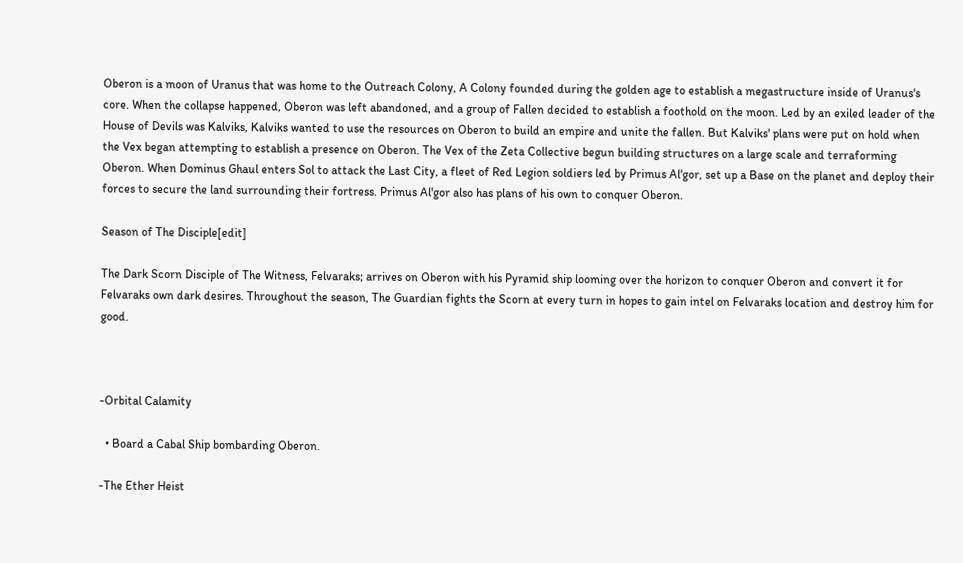Oberon is a moon of Uranus that was home to the Outreach Colony, A Colony founded during the golden age to establish a megastructure inside of Uranus's core. When the collapse happened, Oberon was left abandoned, and a group of Fallen decided to establish a foothold on the moon. Led by an exiled leader of the House of Devils was Kalviks, Kalviks wanted to use the resources on Oberon to build an empire and unite the fallen. But Kalviks' plans were put on hold when the Vex began attempting to establish a presence on Oberon. The Vex of the Zeta Collective begun building structures on a large scale and terraforming Oberon. When Dominus Ghaul enters Sol to attack the Last City, a fleet of Red Legion soldiers led by Primus Al'gor, set up a Base on the planet and deploy their forces to secure the land surrounding their fortress. Primus Al'gor also has plans of his own to conquer Oberon.

Season of The Disciple[edit]

The Dark Scorn Disciple of The Witness, Felvaraks; arrives on Oberon with his Pyramid ship looming over the horizon to conquer Oberon and convert it for Felvaraks own dark desires. Throughout the season, The Guardian fights the Scorn at every turn in hopes to gain intel on Felvaraks location and destroy him for good.



-Orbital Calamity

  • Board a Cabal Ship bombarding Oberon.

-The Ether Heist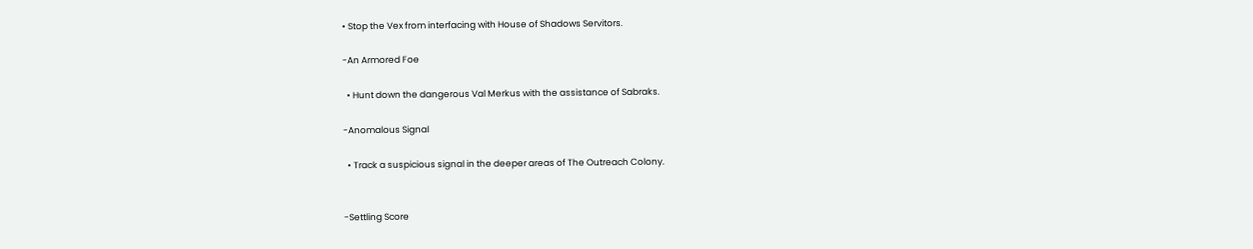• Stop the Vex from interfacing with House of Shadows Servitors.

-An Armored Foe

  • Hunt down the dangerous Val Merkus with the assistance of Sabraks.

-Anomalous Signal

  • Track a suspicious signal in the deeper areas of The Outreach Colony.


-Settling Score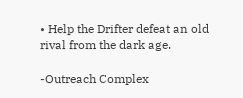• Help the Drifter defeat an old rival from the dark age.

-Outreach Complex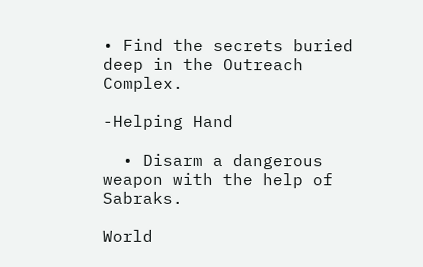• Find the secrets buried deep in the Outreach Complex.

-Helping Hand

  • Disarm a dangerous weapon with the help of Sabraks.

World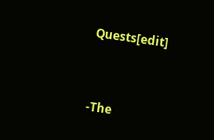Quests[edit]



-The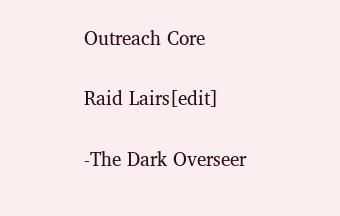Outreach Core

Raid Lairs[edit]

-The Dark Overseer